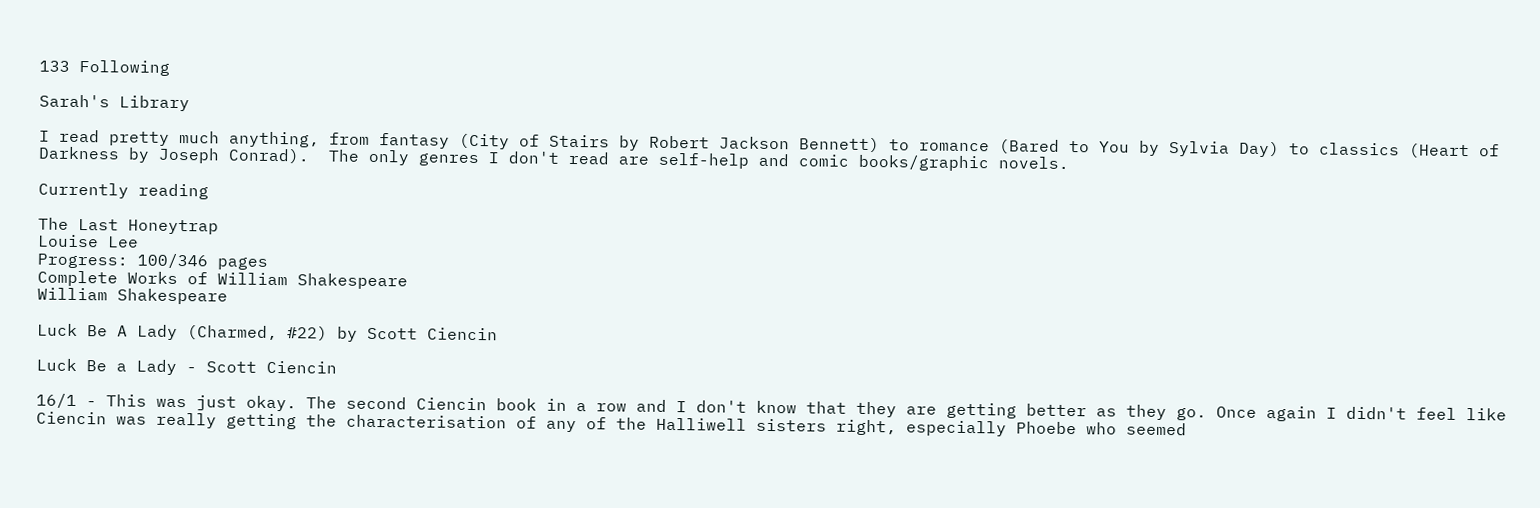133 Following

Sarah's Library

I read pretty much anything, from fantasy (City of Stairs by Robert Jackson Bennett) to romance (Bared to You by Sylvia Day) to classics (Heart of Darkness by Joseph Conrad).  The only genres I don't read are self-help and comic books/graphic novels.

Currently reading

The Last Honeytrap
Louise Lee
Progress: 100/346 pages
Complete Works of William Shakespeare
William Shakespeare

Luck Be A Lady (Charmed, #22) by Scott Ciencin

Luck Be a Lady - Scott Ciencin

16/1 - This was just okay. The second Ciencin book in a row and I don't know that they are getting better as they go. Once again I didn't feel like Ciencin was really getting the characterisation of any of the Halliwell sisters right, especially Phoebe who seemed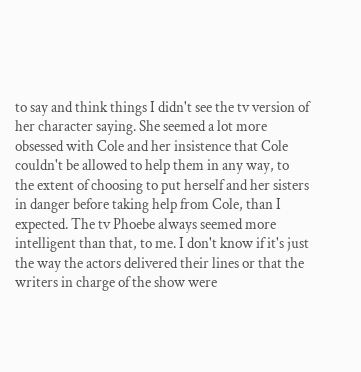to say and think things I didn't see the tv version of her character saying. She seemed a lot more obsessed with Cole and her insistence that Cole couldn't be allowed to help them in any way, to the extent of choosing to put herself and her sisters in danger before taking help from Cole, than I expected. The tv Phoebe always seemed more intelligent than that, to me. I don't know if it's just the way the actors delivered their lines or that the writers in charge of the show were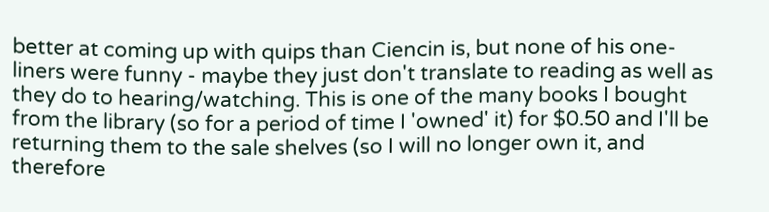better at coming up with quips than Ciencin is, but none of his one-liners were funny - maybe they just don't translate to reading as well as they do to hearing/watching. This is one of the many books I bought from the library (so for a period of time I 'owned' it) for $0.50 and I'll be returning them to the sale shelves (so I will no longer own it, and therefore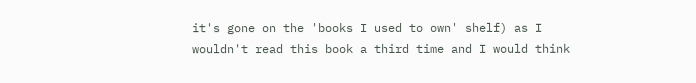it's gone on the 'books I used to own' shelf) as I wouldn't read this book a third time and I would think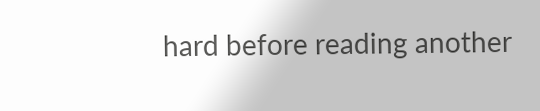hard before reading another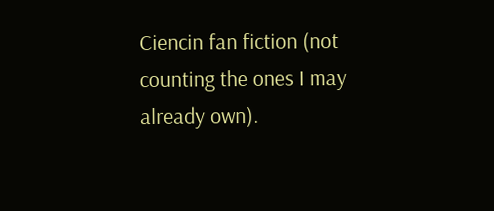Ciencin fan fiction (not counting the ones I may already own).